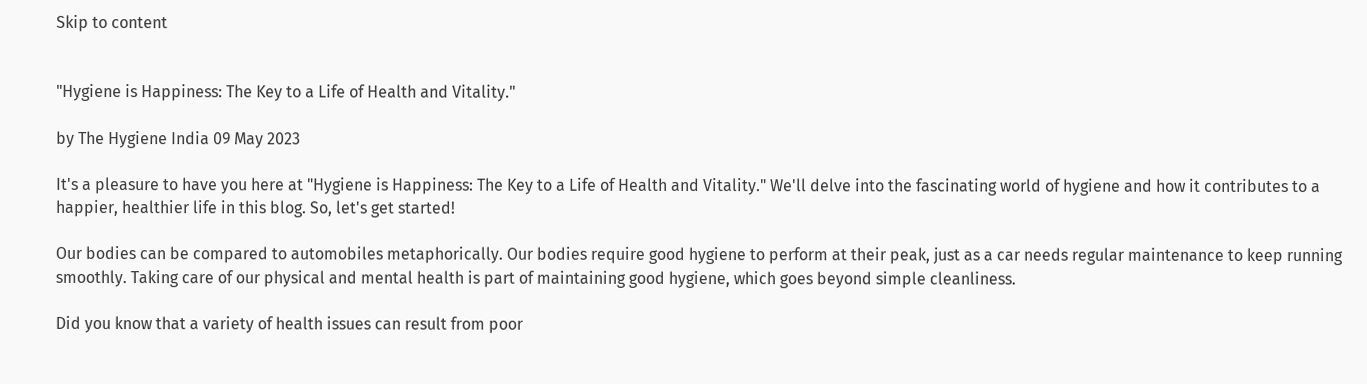Skip to content


"Hygiene is Happiness: The Key to a Life of Health and Vitality."

by The Hygiene India 09 May 2023

It's a pleasure to have you here at "Hygiene is Happiness: The Key to a Life of Health and Vitality." We'll delve into the fascinating world of hygiene and how it contributes to a happier, healthier life in this blog. So, let's get started!

Our bodies can be compared to automobiles metaphorically. Our bodies require good hygiene to perform at their peak, just as a car needs regular maintenance to keep running smoothly. Taking care of our physical and mental health is part of maintaining good hygiene, which goes beyond simple cleanliness.

Did you know that a variety of health issues can result from poor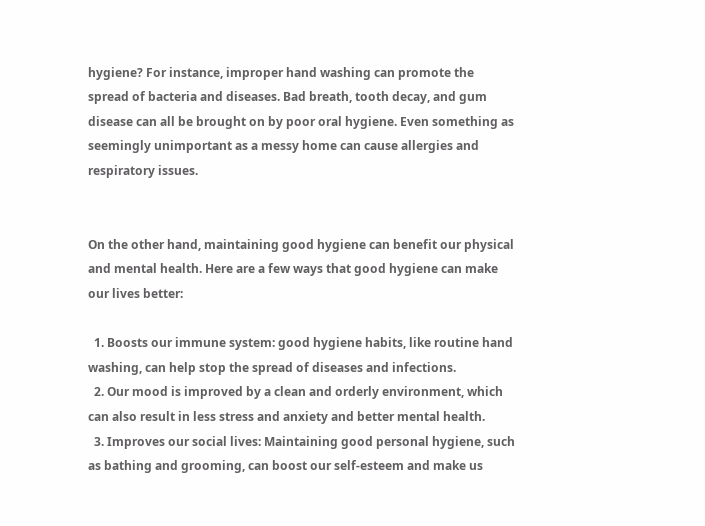hygiene? For instance, improper hand washing can promote the spread of bacteria and diseases. Bad breath, tooth decay, and gum disease can all be brought on by poor oral hygiene. Even something as seemingly unimportant as a messy home can cause allergies and respiratory issues.


On the other hand, maintaining good hygiene can benefit our physical and mental health. Here are a few ways that good hygiene can make our lives better:

  1. Boosts our immune system: good hygiene habits, like routine hand washing, can help stop the spread of diseases and infections.
  2. Our mood is improved by a clean and orderly environment, which can also result in less stress and anxiety and better mental health.
  3. Improves our social lives: Maintaining good personal hygiene, such as bathing and grooming, can boost our self-esteem and make us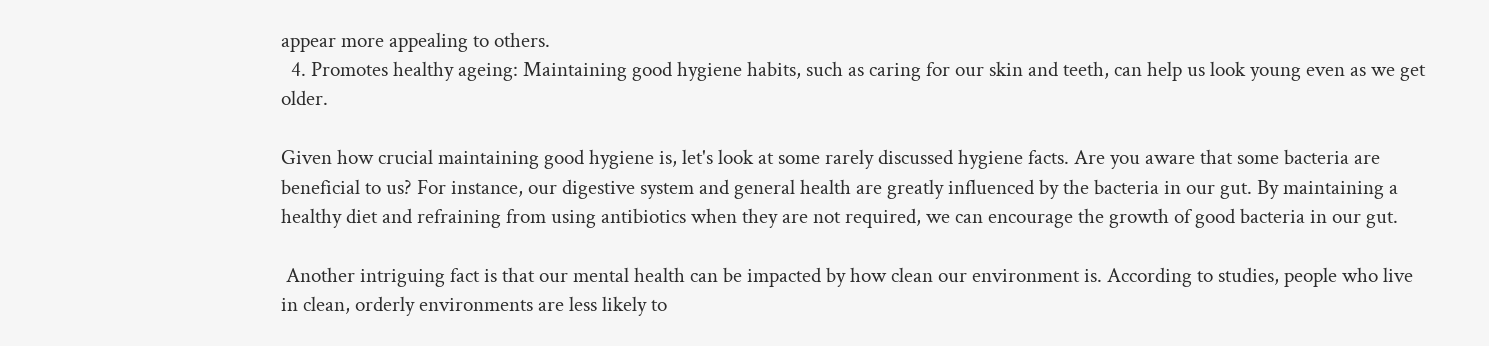appear more appealing to others.
  4. Promotes healthy ageing: Maintaining good hygiene habits, such as caring for our skin and teeth, can help us look young even as we get older.

Given how crucial maintaining good hygiene is, let's look at some rarely discussed hygiene facts. Are you aware that some bacteria are beneficial to us? For instance, our digestive system and general health are greatly influenced by the bacteria in our gut. By maintaining a healthy diet and refraining from using antibiotics when they are not required, we can encourage the growth of good bacteria in our gut.

 Another intriguing fact is that our mental health can be impacted by how clean our environment is. According to studies, people who live in clean, orderly environments are less likely to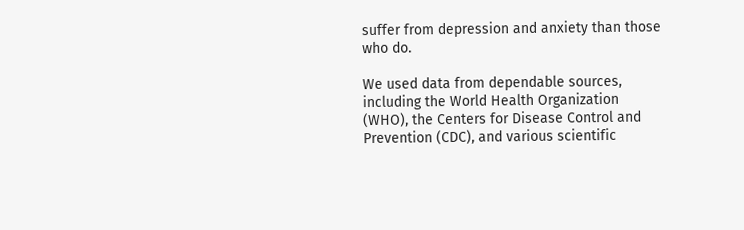suffer from depression and anxiety than those who do.

We used data from dependable sources, including the World Health Organization (WHO), the Centers for Disease Control and Prevention (CDC), and various scientific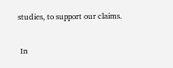studies, to support our claims.

 In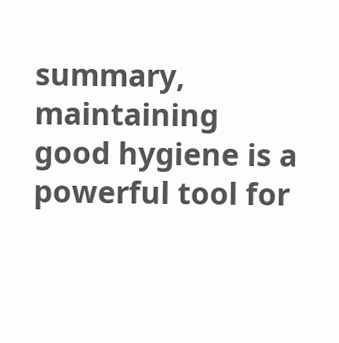summary, maintaining good hygiene is a powerful tool for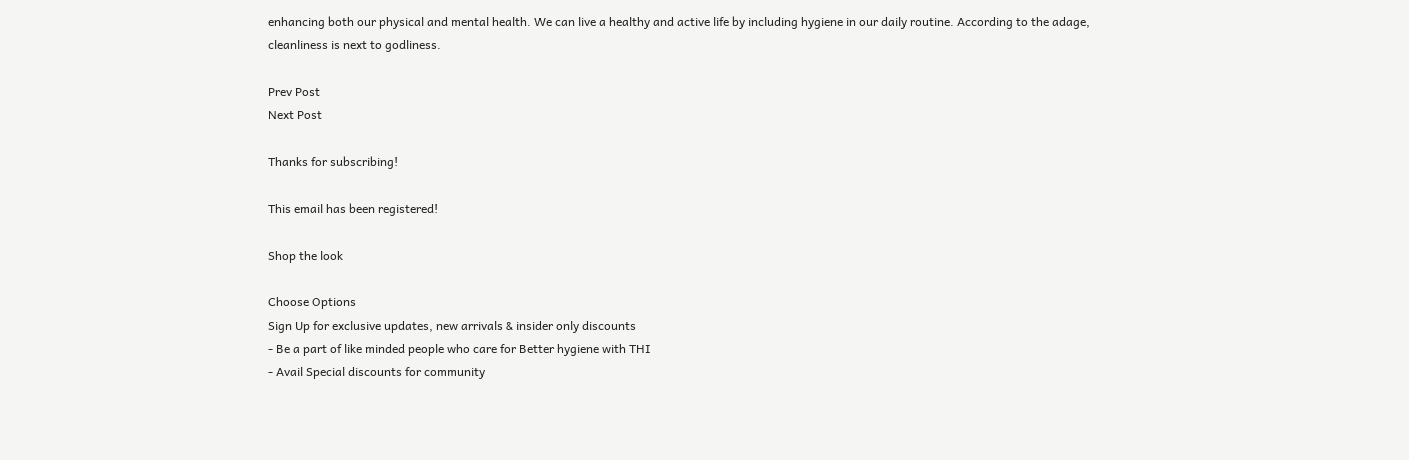enhancing both our physical and mental health. We can live a healthy and active life by including hygiene in our daily routine. According to the adage, cleanliness is next to godliness.

Prev Post
Next Post

Thanks for subscribing!

This email has been registered!

Shop the look

Choose Options
Sign Up for exclusive updates, new arrivals & insider only discounts
- Be a part of like minded people who care for Better hygiene with THI
- Avail Special discounts for community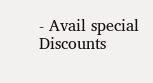- Avail special Discounts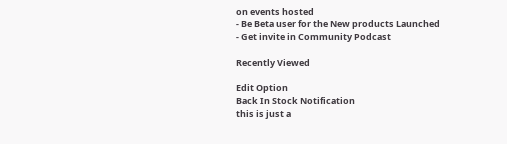on events hosted
- Be Beta user for the New products Launched
- Get invite in Community Podcast

Recently Viewed

Edit Option
Back In Stock Notification
this is just a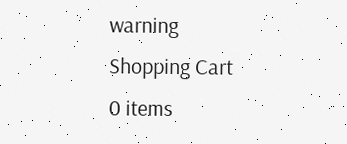warning
Shopping Cart
0 items